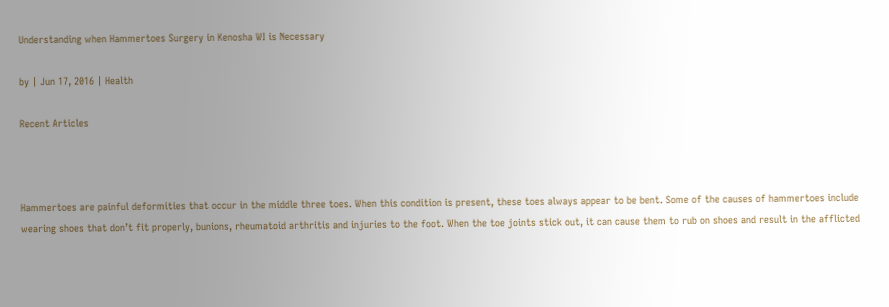Understanding when Hammertoes Surgery in Kenosha WI is Necessary

by | Jun 17, 2016 | Health

Recent Articles



Hammertoes are painful deformities that occur in the middle three toes. When this condition is present, these toes always appear to be bent. Some of the causes of hammertoes include wearing shoes that don’t fit properly, bunions, rheumatoid arthritis and injuries to the foot. When the toe joints stick out, it can cause them to rub on shoes and result in the afflicted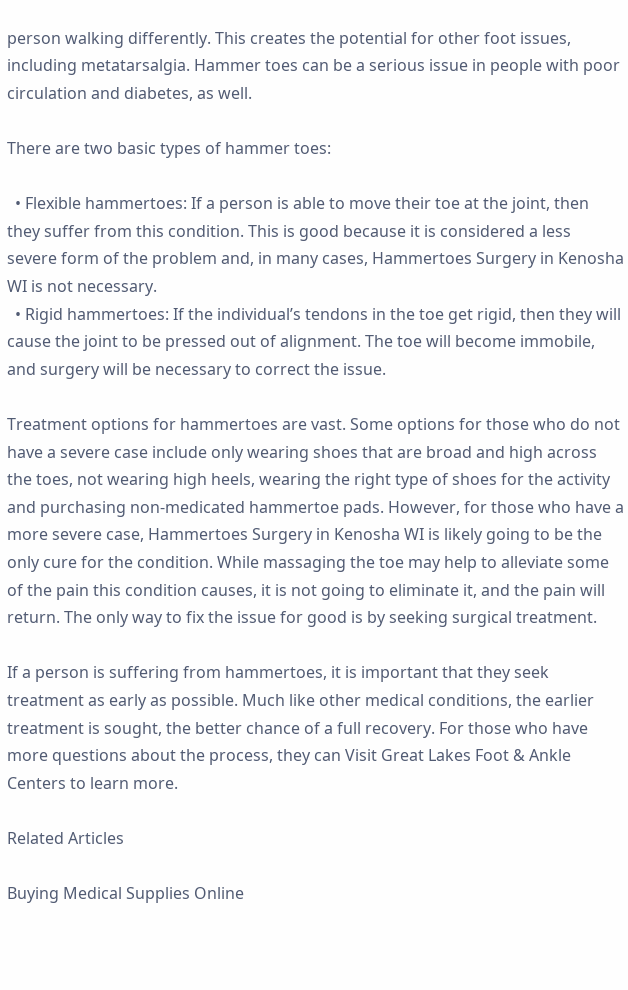person walking differently. This creates the potential for other foot issues, including metatarsalgia. Hammer toes can be a serious issue in people with poor circulation and diabetes, as well.

There are two basic types of hammer toes:

  • Flexible hammertoes: If a person is able to move their toe at the joint, then they suffer from this condition. This is good because it is considered a less severe form of the problem and, in many cases, Hammertoes Surgery in Kenosha WI is not necessary.
  • Rigid hammertoes: If the individual’s tendons in the toe get rigid, then they will cause the joint to be pressed out of alignment. The toe will become immobile, and surgery will be necessary to correct the issue.

Treatment options for hammertoes are vast. Some options for those who do not have a severe case include only wearing shoes that are broad and high across the toes, not wearing high heels, wearing the right type of shoes for the activity and purchasing non-medicated hammertoe pads. However, for those who have a more severe case, Hammertoes Surgery in Kenosha WI is likely going to be the only cure for the condition. While massaging the toe may help to alleviate some of the pain this condition causes, it is not going to eliminate it, and the pain will return. The only way to fix the issue for good is by seeking surgical treatment.

If a person is suffering from hammertoes, it is important that they seek treatment as early as possible. Much like other medical conditions, the earlier treatment is sought, the better chance of a full recovery. For those who have more questions about the process, they can Visit Great Lakes Foot & Ankle Centers to learn more.

Related Articles

Buying Medical Supplies Online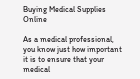Buying Medical Supplies Online

As a medical professional, you know just how important it is to ensure that your medical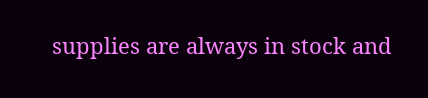supplies are always in stock and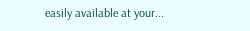easily available at your...